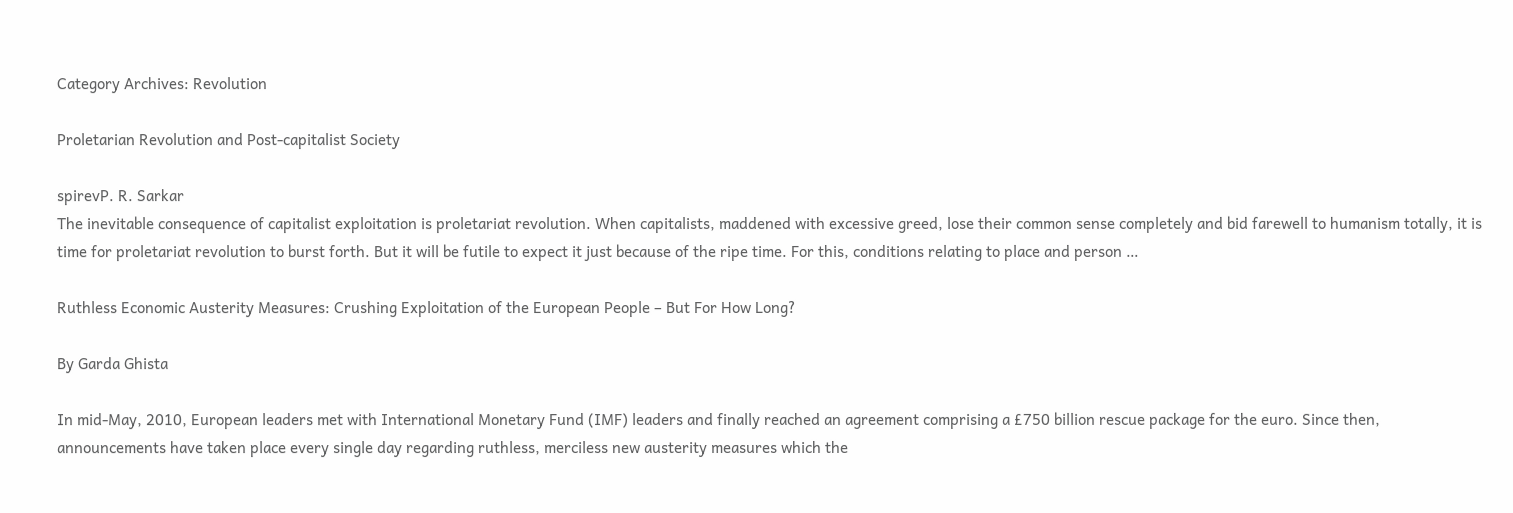Category Archives: Revolution

Proletarian Revolution and Post-capitalist Society

spirevP. R. Sarkar
The inevitable consequence of capitalist exploitation is proletariat revolution. When capitalists, maddened with excessive greed, lose their common sense completely and bid farewell to humanism totally, it is time for proletariat revolution to burst forth. But it will be futile to expect it just because of the ripe time. For this, conditions relating to place and person …

Ruthless Economic Austerity Measures: Crushing Exploitation of the European People – But For How Long?

By Garda Ghista

In mid-May, 2010, European leaders met with International Monetary Fund (IMF) leaders and finally reached an agreement comprising a £750 billion rescue package for the euro. Since then, announcements have taken place every single day regarding ruthless, merciless new austerity measures which the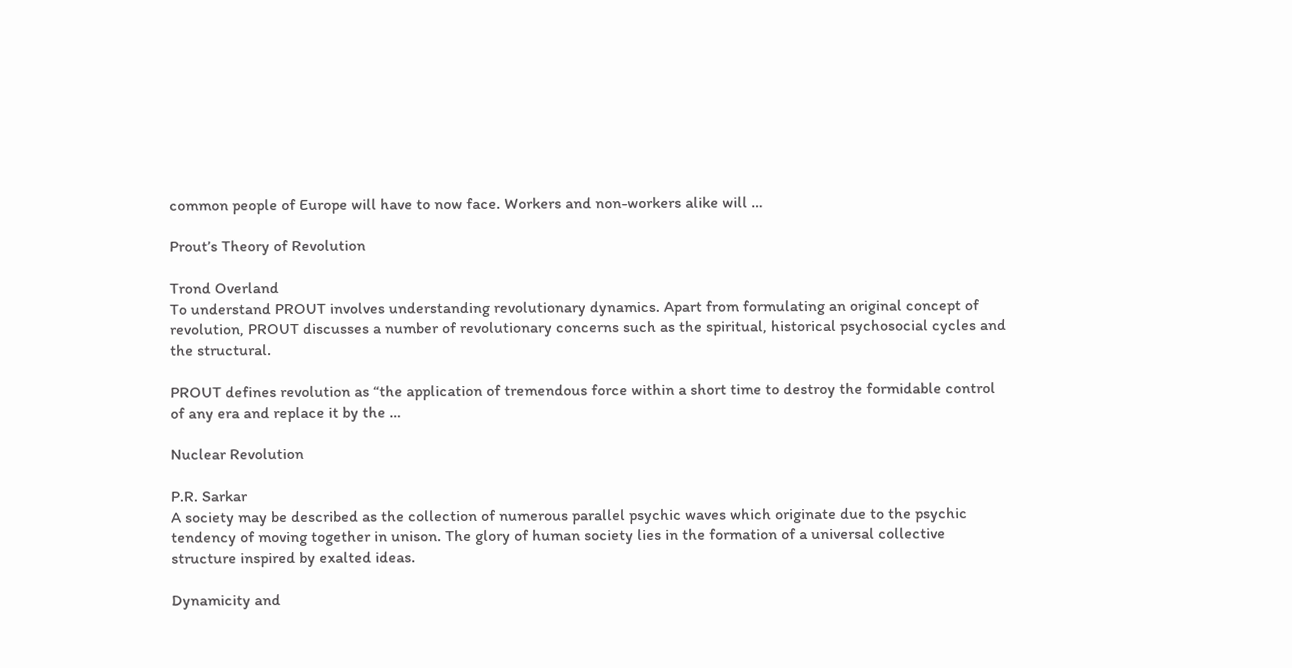common people of Europe will have to now face. Workers and non-workers alike will …

Prout’s Theory of Revolution

Trond Overland
To understand PROUT involves understanding revolutionary dynamics. Apart from formulating an original concept of revolution, PROUT discusses a number of revolutionary concerns such as the spiritual, historical psychosocial cycles and the structural.

PROUT defines revolution as “the application of tremendous force within a short time to destroy the formidable control of any era and replace it by the …

Nuclear Revolution

P.R. Sarkar
A society may be described as the collection of numerous parallel psychic waves which originate due to the psychic tendency of moving together in unison. The glory of human society lies in the formation of a universal collective structure inspired by exalted ideas.

Dynamicity and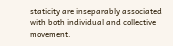staticity are inseparably associated with both individual and collective movement.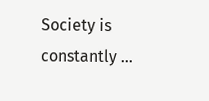Society is constantly …